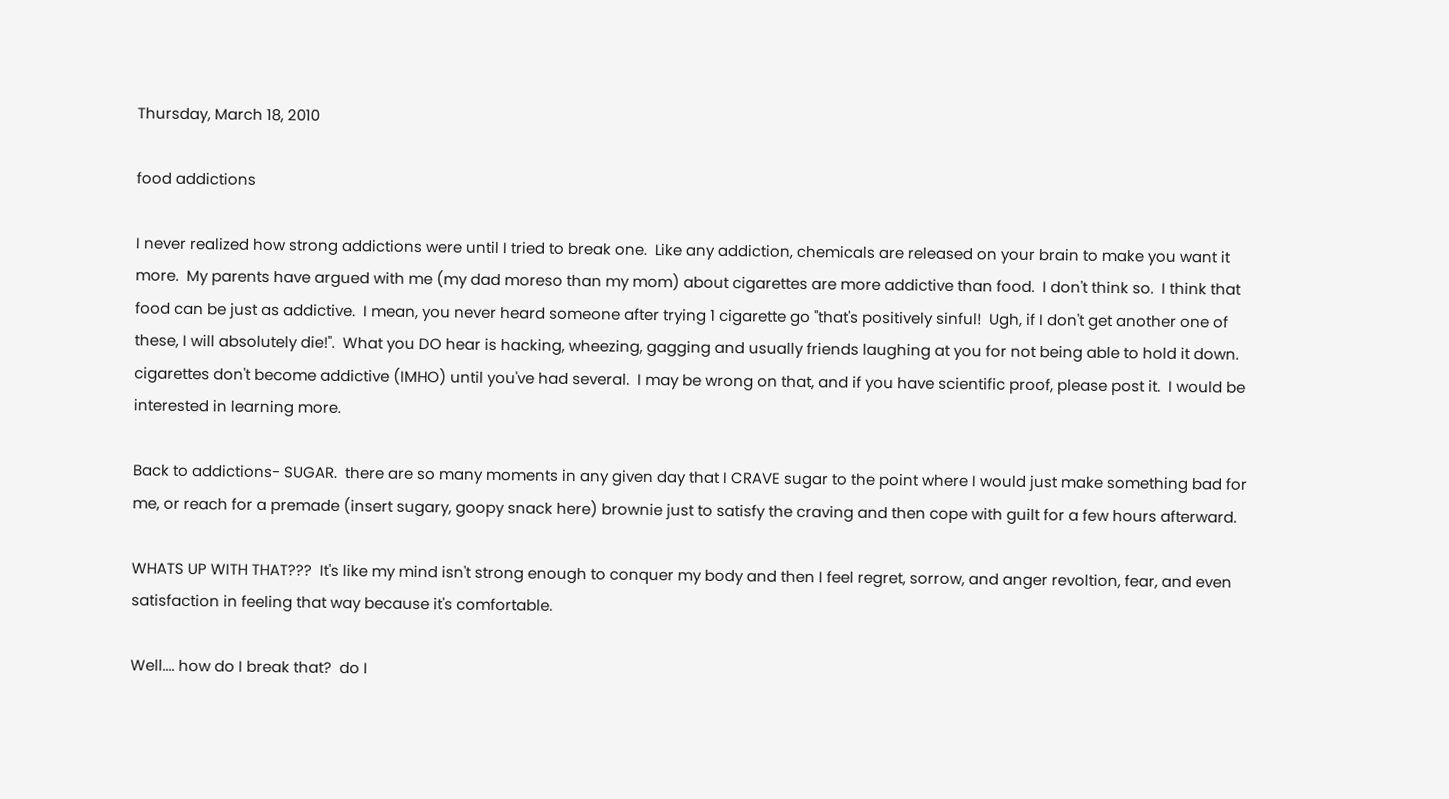Thursday, March 18, 2010

food addictions

I never realized how strong addictions were until I tried to break one.  Like any addiction, chemicals are released on your brain to make you want it more.  My parents have argued with me (my dad moreso than my mom) about cigarettes are more addictive than food.  I don't think so.  I think that food can be just as addictive.  I mean, you never heard someone after trying 1 cigarette go "that's positively sinful!  Ugh, if I don't get another one of these, I will absolutely die!".  What you DO hear is hacking, wheezing, gagging and usually friends laughing at you for not being able to hold it down.  cigarettes don't become addictive (IMHO) until you've had several.  I may be wrong on that, and if you have scientific proof, please post it.  I would be interested in learning more.

Back to addictions- SUGAR.  there are so many moments in any given day that I CRAVE sugar to the point where I would just make something bad for me, or reach for a premade (insert sugary, goopy snack here) brownie just to satisfy the craving and then cope with guilt for a few hours afterward.

WHATS UP WITH THAT???  It's like my mind isn't strong enough to conquer my body and then I feel regret, sorrow, and anger revoltion, fear, and even satisfaction in feeling that way because it's comfortable.

Well.... how do I break that?  do I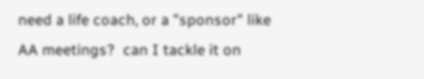need a life coach, or a "sponsor" like AA meetings?  can I tackle it on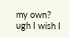my own?  ugh I wish I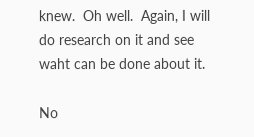knew.  Oh well.  Again, I will do research on it and see waht can be done about it.

No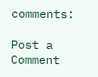comments:

Post a Comment